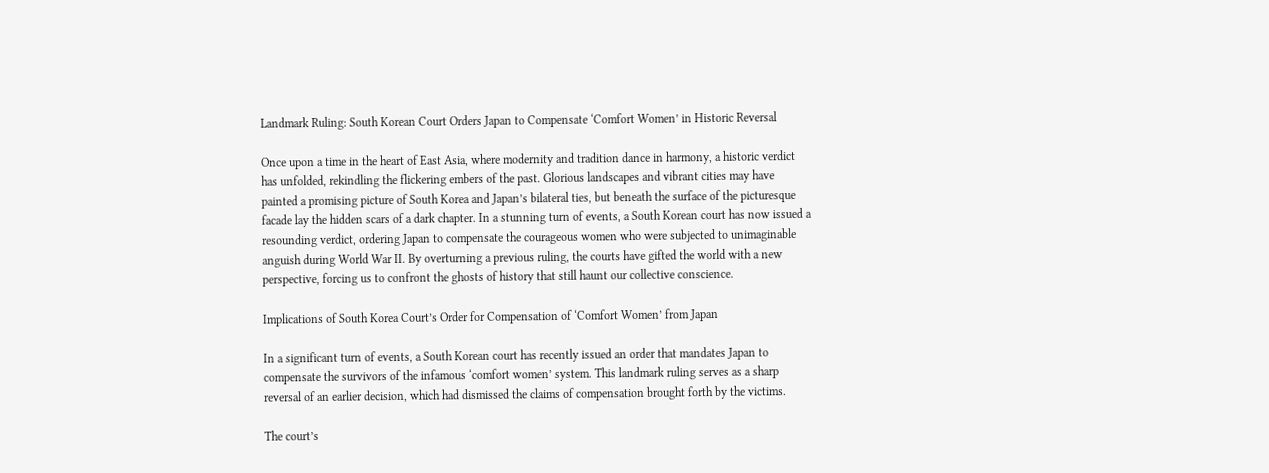Landmark Ruling: South Korean Court Orders Japan to Compensate ‘Comfort Women’ in Historic Reversal

Once upon a time in the heart of East Asia, where modernity and tradition dance in harmony, a historic verdict has unfolded, rekindling the flickering embers of the past. Glorious landscapes and vibrant cities may have painted a promising picture of South Korea and Japan’s bilateral ties, but beneath the surface of the picturesque facade lay the hidden scars of a dark chapter. In a stunning turn of events, a South Korean court has now issued a resounding verdict, ordering Japan to compensate the courageous women who were subjected to unimaginable anguish during World War II. By overturning a previous ruling, the courts have gifted the world with a new perspective, forcing us to confront the ghosts of history that still haunt our collective conscience.

Implications of South Korea Court’s Order for Compensation of ‘Comfort Women’ from Japan

In a significant turn of events, a South Korean court has recently issued an order that mandates Japan to compensate the survivors of the infamous ‘comfort women’ system. This landmark ruling serves as a sharp reversal of an earlier decision, which had dismissed the claims of compensation brought forth by the victims.

The court’s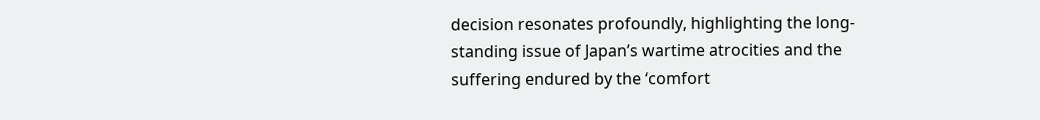decision resonates profoundly, highlighting the long-standing issue of Japan’s wartime atrocities and the suffering endured by the ‘comfort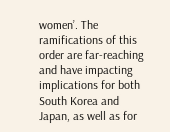women’. The ramifications of this order are far-reaching and have impacting implications for both South Korea and Japan, as well as for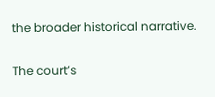the broader historical narrative.

The court’s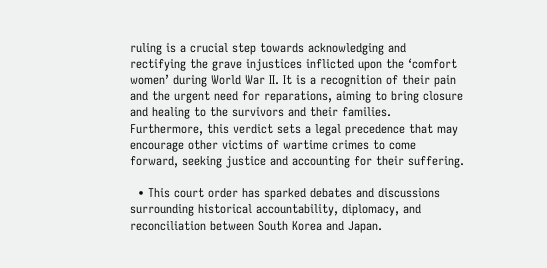ruling is a crucial step towards acknowledging and rectifying the grave injustices inflicted upon the ‘comfort women’ during World War II. It is a recognition of their pain and the urgent need for reparations, aiming to bring closure and healing to the survivors and their families. Furthermore, this verdict sets a legal precedence that may encourage other victims of wartime crimes to come forward, seeking justice and accounting for their suffering.

  • This court order has sparked debates and discussions surrounding historical accountability, diplomacy, and reconciliation between South Korea and Japan.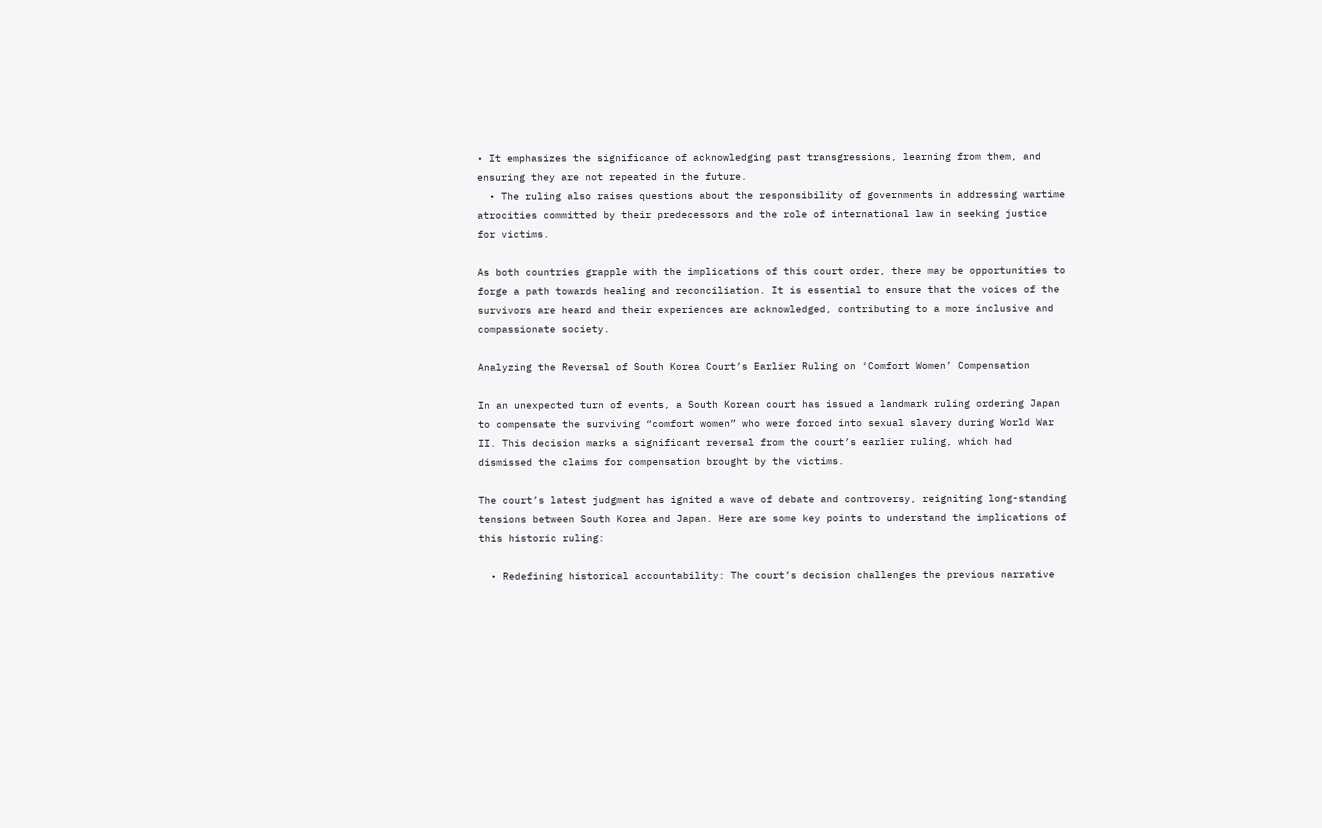• It emphasizes the significance of acknowledging past transgressions, learning from them, and ensuring they are not repeated in the future.
  • The ruling also raises questions about the responsibility of governments in addressing wartime atrocities committed by their predecessors and the role of international law in seeking justice for victims.

As both countries grapple with the implications of this court order, there may be opportunities to forge a path towards healing and reconciliation. It is essential to ensure that the voices of the survivors are heard and their experiences are acknowledged, contributing to a more inclusive and compassionate society.

Analyzing the Reversal of South Korea Court’s Earlier Ruling on ‘Comfort Women’ Compensation

In an unexpected turn of events, a South Korean court has issued a landmark ruling ordering Japan to compensate the surviving “comfort women” who were forced into sexual slavery during World War II. This decision marks a significant reversal from the court’s earlier ruling, which had dismissed the claims for compensation brought by the victims.

The court’s latest judgment has ignited a wave of debate and controversy, reigniting long-standing tensions between South Korea and Japan. Here are some key points to understand the implications of this historic ruling:

  • Redefining historical accountability: The court’s decision challenges the previous narrative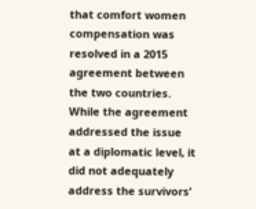that comfort women compensation was resolved in a 2015 agreement between the two countries. While the agreement addressed the issue at a diplomatic level, it did not adequately address the survivors’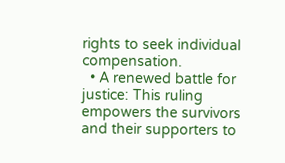rights to seek individual compensation.
  • A renewed battle for justice: This ruling empowers the survivors and their supporters to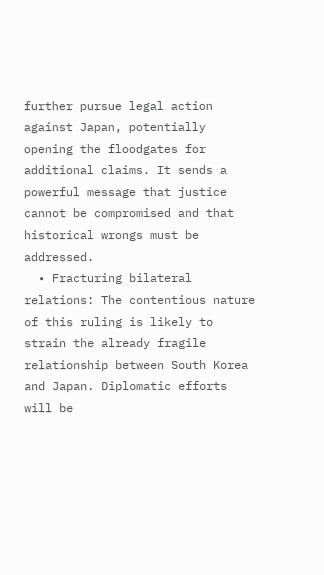further pursue legal action against Japan, potentially opening the floodgates for additional claims. It sends a powerful message that justice cannot be compromised and that historical wrongs must be addressed.
  • Fracturing bilateral relations: The contentious nature of this ruling is likely to strain the already fragile relationship between South Korea and Japan. Diplomatic efforts will be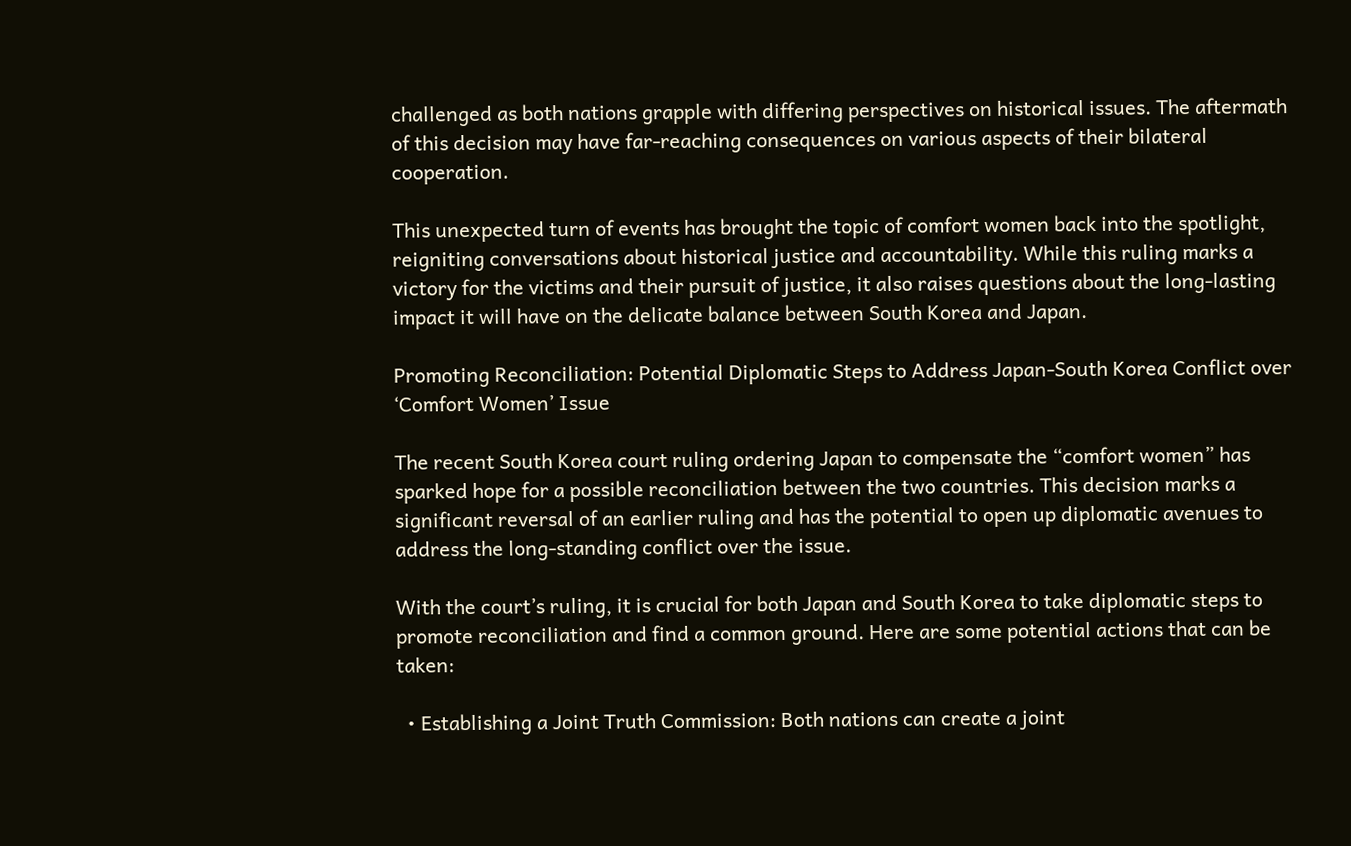challenged as both nations grapple with differing perspectives on historical issues. The aftermath of this decision may have far-reaching consequences on various aspects of their bilateral cooperation.

This unexpected turn of events has brought the topic of comfort women back into the spotlight, reigniting conversations about historical justice and accountability. While this ruling marks a victory for the victims and their pursuit of justice, it also raises questions about the long-lasting impact it will have on the delicate balance between South Korea and Japan.

Promoting Reconciliation: Potential Diplomatic Steps to Address Japan-South Korea Conflict over ‘Comfort Women’ Issue

The recent South Korea court ruling ordering Japan to compensate the “comfort women” has sparked hope for a possible reconciliation between the two countries. This decision marks a significant reversal of an earlier ruling and has the potential to open up diplomatic avenues to address the long-standing conflict over the issue.

With the court’s ruling, it is crucial for both Japan and South Korea to take diplomatic steps to promote reconciliation and find a common ground. Here are some potential actions that can be taken:

  • Establishing a Joint Truth Commission: Both nations can create a joint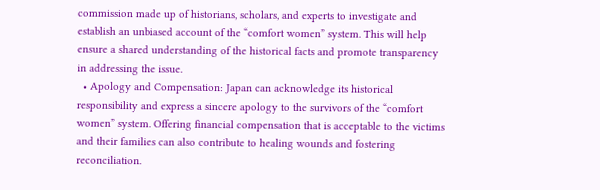commission made up of historians, scholars, and experts to investigate and establish an unbiased account of the “comfort women” system. This will help ensure a shared understanding of the historical facts and promote transparency in addressing the issue.
  • Apology and Compensation: Japan can acknowledge its historical responsibility and express a sincere apology to the survivors of the “comfort women” system. Offering financial compensation that is acceptable to the victims and their families can also contribute to healing wounds and fostering reconciliation.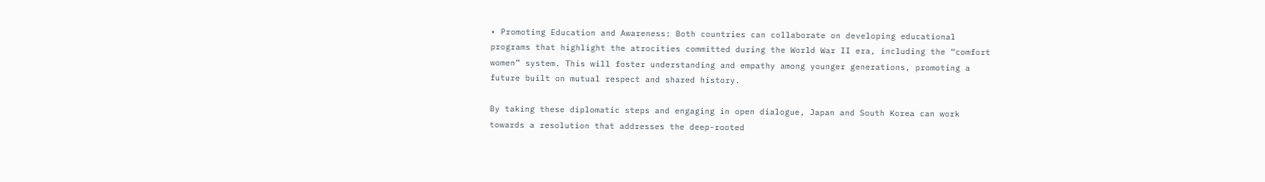• Promoting Education and Awareness: Both countries can collaborate on developing educational programs that highlight the atrocities committed during the World War II era, including the “comfort women” system. This will foster understanding and empathy among younger generations, promoting a future built on mutual respect and shared history.

By taking these diplomatic steps and engaging in open dialogue, Japan and South Korea can work towards a resolution that addresses the deep-rooted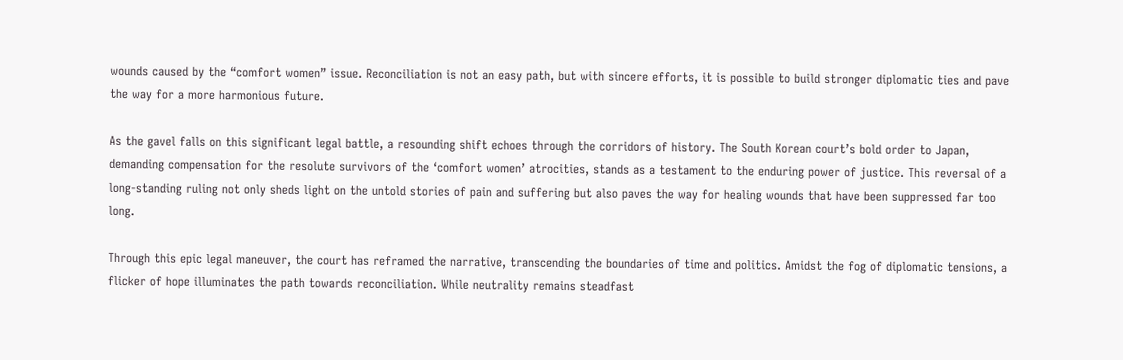wounds caused by the “comfort women” issue. Reconciliation is not an easy path, but with sincere efforts, it is possible to build stronger diplomatic ties and pave the way for a more harmonious future.

As the gavel falls on this significant legal battle, a resounding shift echoes through the corridors of history. The South Korean court’s bold order to Japan, demanding compensation for the resolute survivors of the ‘comfort women’ atrocities, stands as a testament to the enduring power of justice. This reversal of a long-standing ruling not only sheds light on the untold stories of pain and suffering but also paves the way for healing wounds that have been suppressed far too long.

Through this epic legal maneuver, the court has reframed the narrative, transcending the boundaries of time and politics. Amidst the fog of diplomatic tensions, a flicker of hope illuminates the path towards reconciliation. While neutrality remains steadfast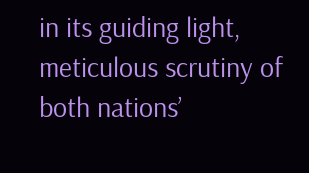in its guiding light, meticulous scrutiny of both nations’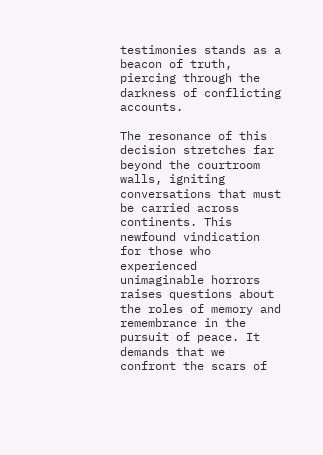testimonies stands as a beacon of truth, piercing through the darkness of conflicting accounts.

The resonance of this decision stretches far beyond the courtroom walls, igniting conversations that must be carried across continents. This newfound vindication for those who experienced unimaginable horrors raises questions about the roles of memory and remembrance in the pursuit of peace. It demands that we confront the scars of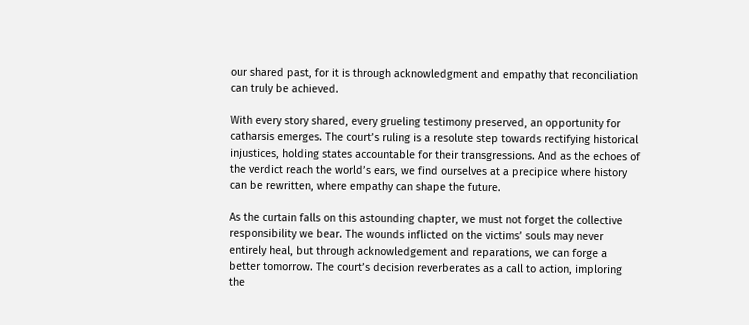our shared past, for it is through acknowledgment and empathy that reconciliation can truly be achieved.

With every story shared, every grueling testimony preserved, an opportunity for catharsis emerges. The court’s ruling is a resolute step towards rectifying historical injustices, holding states accountable for their transgressions. And as the echoes of the verdict reach the world’s ears, we find ourselves at a precipice where history can be rewritten, where empathy can shape the future.

As the curtain falls on this astounding chapter, we must not forget the collective responsibility we bear. The wounds inflicted on the victims’ souls may never entirely heal, but through acknowledgement and reparations, we can forge a better tomorrow. The court’s decision reverberates as a call to action, imploring the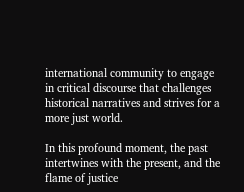international community to engage in critical discourse that challenges historical narratives and strives for a more just world.

In this profound moment, the past intertwines with the present, and the flame of justice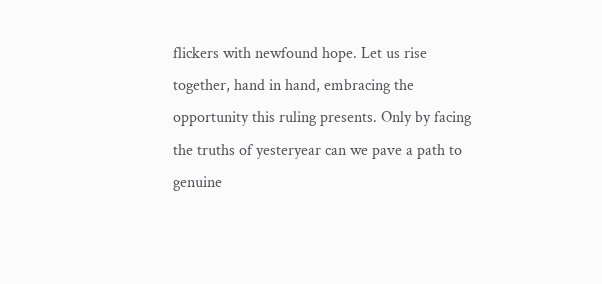flickers with newfound hope. Let us rise together, hand in hand, embracing the opportunity this ruling presents. Only by facing the truths of yesteryear can we pave a path to genuine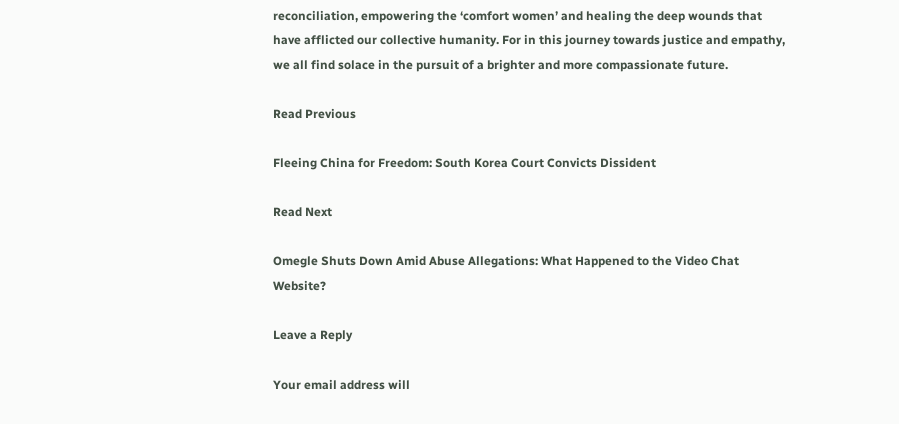reconciliation, empowering the ‘comfort women’ and healing the deep wounds that have afflicted our collective humanity. For in this journey towards justice and empathy, we all find solace in the pursuit of a brighter and more compassionate future.

Read Previous

Fleeing China for Freedom: South Korea Court Convicts Dissident

Read Next

Omegle Shuts Down Amid Abuse Allegations: What Happened to the Video Chat Website?

Leave a Reply

Your email address will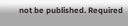not be published. Required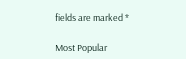fields are marked *

Most Popular